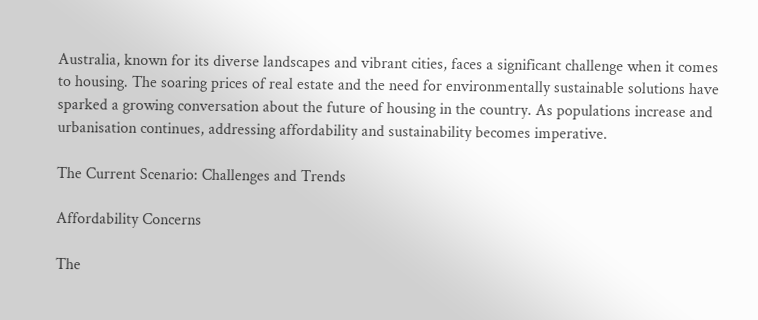Australia, known for its diverse landscapes and vibrant cities, faces a significant challenge when it comes to housing. The soaring prices of real estate and the need for environmentally sustainable solutions have sparked a growing conversation about the future of housing in the country. As populations increase and urbanisation continues, addressing affordability and sustainability becomes imperative.

The Current Scenario: Challenges and Trends

Affordability Concerns

The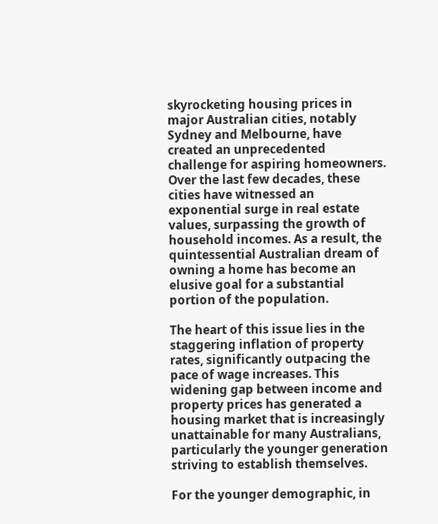skyrocketing housing prices in major Australian cities, notably Sydney and Melbourne, have created an unprecedented challenge for aspiring homeowners. Over the last few decades, these cities have witnessed an exponential surge in real estate values, surpassing the growth of household incomes. As a result, the quintessential Australian dream of owning a home has become an elusive goal for a substantial portion of the population.

The heart of this issue lies in the staggering inflation of property rates, significantly outpacing the pace of wage increases. This widening gap between income and property prices has generated a housing market that is increasingly unattainable for many Australians, particularly the younger generation striving to establish themselves.

For the younger demographic, in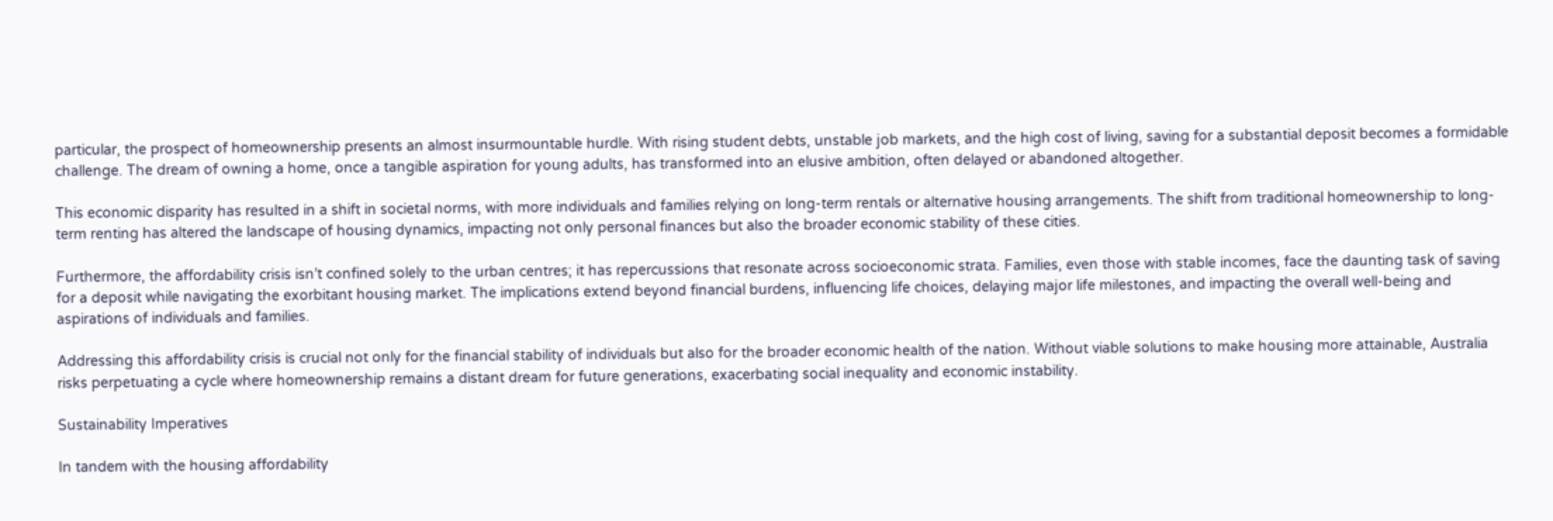particular, the prospect of homeownership presents an almost insurmountable hurdle. With rising student debts, unstable job markets, and the high cost of living, saving for a substantial deposit becomes a formidable challenge. The dream of owning a home, once a tangible aspiration for young adults, has transformed into an elusive ambition, often delayed or abandoned altogether.

This economic disparity has resulted in a shift in societal norms, with more individuals and families relying on long-term rentals or alternative housing arrangements. The shift from traditional homeownership to long-term renting has altered the landscape of housing dynamics, impacting not only personal finances but also the broader economic stability of these cities.

Furthermore, the affordability crisis isn’t confined solely to the urban centres; it has repercussions that resonate across socioeconomic strata. Families, even those with stable incomes, face the daunting task of saving for a deposit while navigating the exorbitant housing market. The implications extend beyond financial burdens, influencing life choices, delaying major life milestones, and impacting the overall well-being and aspirations of individuals and families.

Addressing this affordability crisis is crucial not only for the financial stability of individuals but also for the broader economic health of the nation. Without viable solutions to make housing more attainable, Australia risks perpetuating a cycle where homeownership remains a distant dream for future generations, exacerbating social inequality and economic instability.

Sustainability Imperatives

In tandem with the housing affordability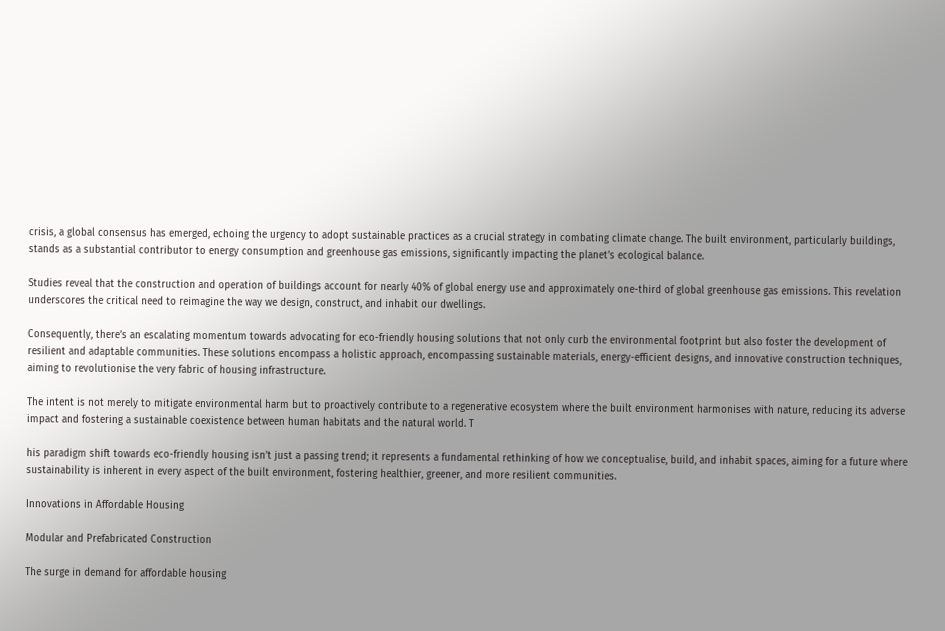crisis, a global consensus has emerged, echoing the urgency to adopt sustainable practices as a crucial strategy in combating climate change. The built environment, particularly buildings, stands as a substantial contributor to energy consumption and greenhouse gas emissions, significantly impacting the planet’s ecological balance.

Studies reveal that the construction and operation of buildings account for nearly 40% of global energy use and approximately one-third of global greenhouse gas emissions. This revelation underscores the critical need to reimagine the way we design, construct, and inhabit our dwellings.

Consequently, there’s an escalating momentum towards advocating for eco-friendly housing solutions that not only curb the environmental footprint but also foster the development of resilient and adaptable communities. These solutions encompass a holistic approach, encompassing sustainable materials, energy-efficient designs, and innovative construction techniques, aiming to revolutionise the very fabric of housing infrastructure.

The intent is not merely to mitigate environmental harm but to proactively contribute to a regenerative ecosystem where the built environment harmonises with nature, reducing its adverse impact and fostering a sustainable coexistence between human habitats and the natural world. T

his paradigm shift towards eco-friendly housing isn’t just a passing trend; it represents a fundamental rethinking of how we conceptualise, build, and inhabit spaces, aiming for a future where sustainability is inherent in every aspect of the built environment, fostering healthier, greener, and more resilient communities.

Innovations in Affordable Housing

Modular and Prefabricated Construction

The surge in demand for affordable housing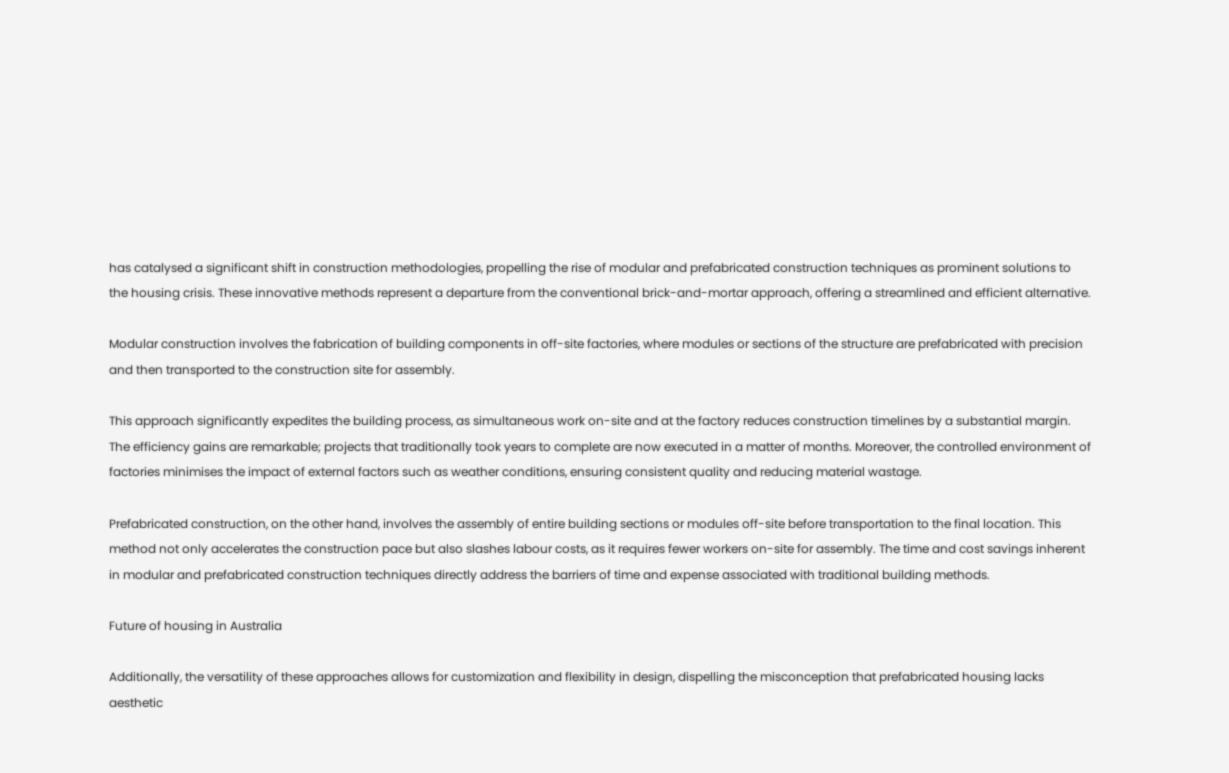has catalysed a significant shift in construction methodologies, propelling the rise of modular and prefabricated construction techniques as prominent solutions to the housing crisis. These innovative methods represent a departure from the conventional brick-and-mortar approach, offering a streamlined and efficient alternative.

Modular construction involves the fabrication of building components in off-site factories, where modules or sections of the structure are prefabricated with precision and then transported to the construction site for assembly.

This approach significantly expedites the building process, as simultaneous work on-site and at the factory reduces construction timelines by a substantial margin. The efficiency gains are remarkable; projects that traditionally took years to complete are now executed in a matter of months. Moreover, the controlled environment of factories minimises the impact of external factors such as weather conditions, ensuring consistent quality and reducing material wastage.

Prefabricated construction, on the other hand, involves the assembly of entire building sections or modules off-site before transportation to the final location. This method not only accelerates the construction pace but also slashes labour costs, as it requires fewer workers on-site for assembly. The time and cost savings inherent in modular and prefabricated construction techniques directly address the barriers of time and expense associated with traditional building methods.

Future of housing in Australia

Additionally, the versatility of these approaches allows for customization and flexibility in design, dispelling the misconception that prefabricated housing lacks aesthetic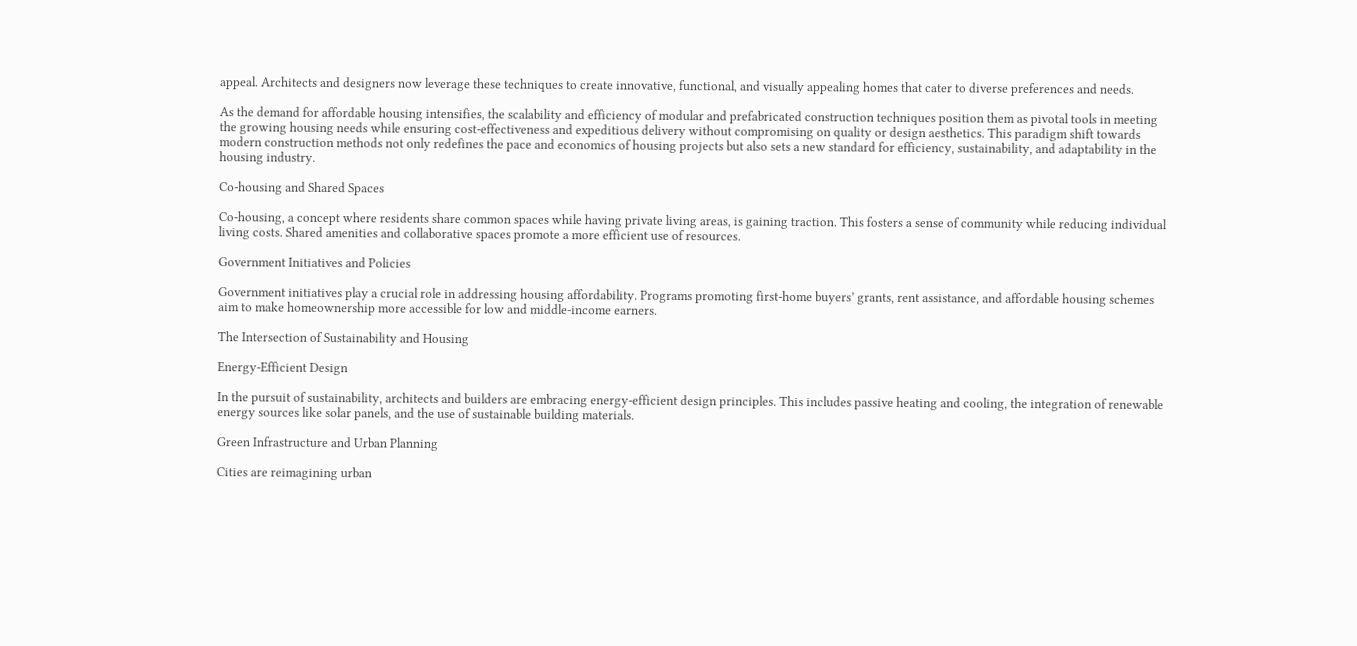appeal. Architects and designers now leverage these techniques to create innovative, functional, and visually appealing homes that cater to diverse preferences and needs.

As the demand for affordable housing intensifies, the scalability and efficiency of modular and prefabricated construction techniques position them as pivotal tools in meeting the growing housing needs while ensuring cost-effectiveness and expeditious delivery without compromising on quality or design aesthetics. This paradigm shift towards modern construction methods not only redefines the pace and economics of housing projects but also sets a new standard for efficiency, sustainability, and adaptability in the housing industry.

Co-housing and Shared Spaces

Co-housing, a concept where residents share common spaces while having private living areas, is gaining traction. This fosters a sense of community while reducing individual living costs. Shared amenities and collaborative spaces promote a more efficient use of resources.

Government Initiatives and Policies

Government initiatives play a crucial role in addressing housing affordability. Programs promoting first-home buyers’ grants, rent assistance, and affordable housing schemes aim to make homeownership more accessible for low and middle-income earners.

The Intersection of Sustainability and Housing

Energy-Efficient Design

In the pursuit of sustainability, architects and builders are embracing energy-efficient design principles. This includes passive heating and cooling, the integration of renewable energy sources like solar panels, and the use of sustainable building materials.

Green Infrastructure and Urban Planning

Cities are reimagining urban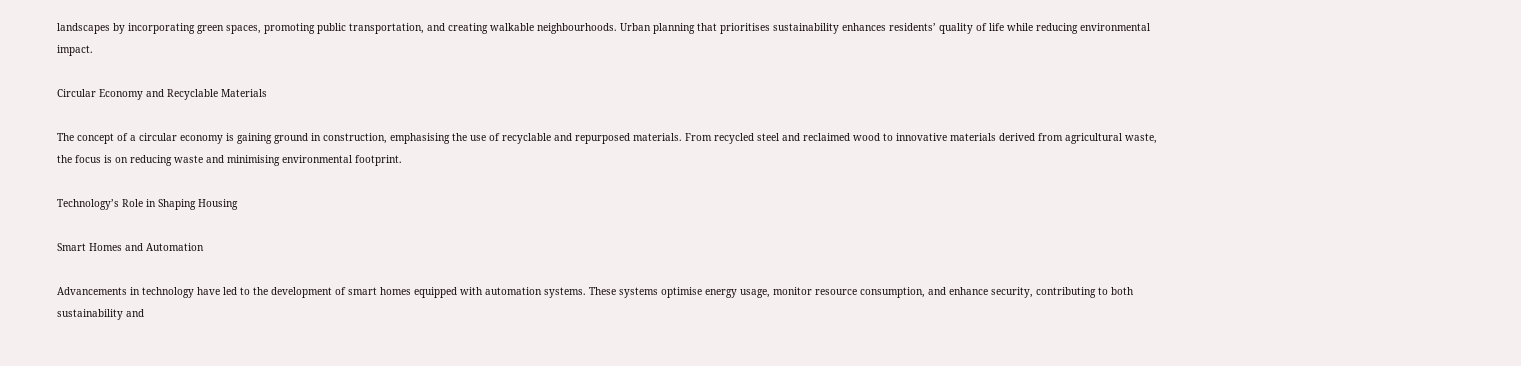landscapes by incorporating green spaces, promoting public transportation, and creating walkable neighbourhoods. Urban planning that prioritises sustainability enhances residents’ quality of life while reducing environmental impact.

Circular Economy and Recyclable Materials

The concept of a circular economy is gaining ground in construction, emphasising the use of recyclable and repurposed materials. From recycled steel and reclaimed wood to innovative materials derived from agricultural waste, the focus is on reducing waste and minimising environmental footprint.

Technology’s Role in Shaping Housing

Smart Homes and Automation

Advancements in technology have led to the development of smart homes equipped with automation systems. These systems optimise energy usage, monitor resource consumption, and enhance security, contributing to both sustainability and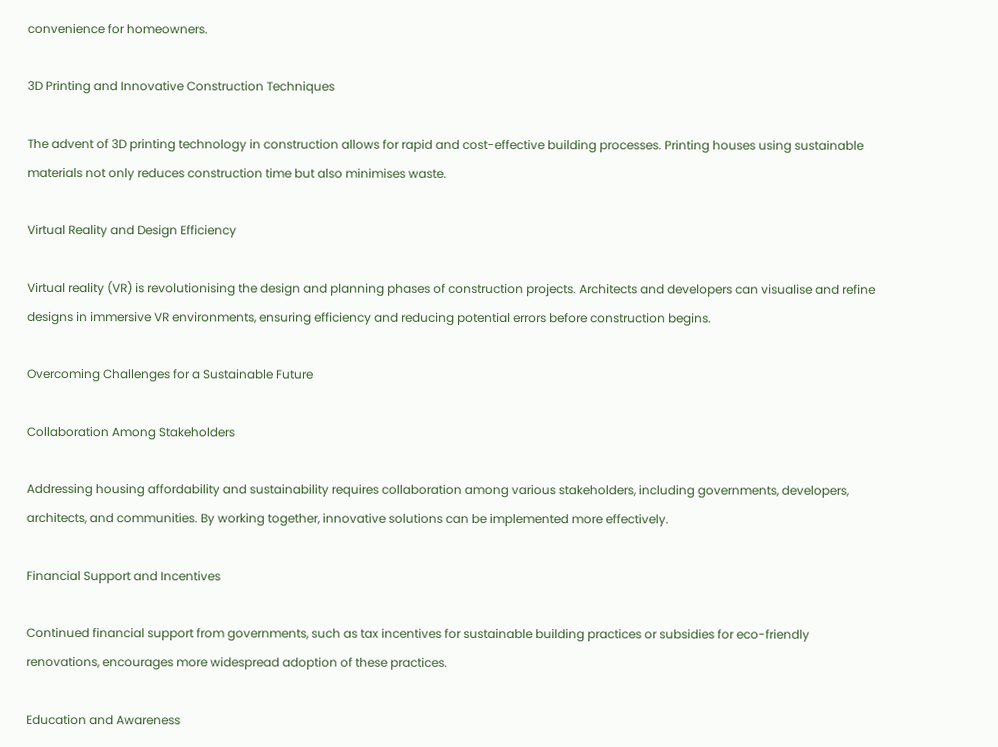convenience for homeowners.

3D Printing and Innovative Construction Techniques

The advent of 3D printing technology in construction allows for rapid and cost-effective building processes. Printing houses using sustainable materials not only reduces construction time but also minimises waste.

Virtual Reality and Design Efficiency

Virtual reality (VR) is revolutionising the design and planning phases of construction projects. Architects and developers can visualise and refine designs in immersive VR environments, ensuring efficiency and reducing potential errors before construction begins.

Overcoming Challenges for a Sustainable Future

Collaboration Among Stakeholders

Addressing housing affordability and sustainability requires collaboration among various stakeholders, including governments, developers, architects, and communities. By working together, innovative solutions can be implemented more effectively.

Financial Support and Incentives

Continued financial support from governments, such as tax incentives for sustainable building practices or subsidies for eco-friendly renovations, encourages more widespread adoption of these practices.

Education and Awareness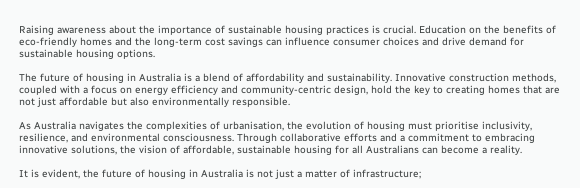Raising awareness about the importance of sustainable housing practices is crucial. Education on the benefits of eco-friendly homes and the long-term cost savings can influence consumer choices and drive demand for sustainable housing options.

The future of housing in Australia is a blend of affordability and sustainability. Innovative construction methods, coupled with a focus on energy efficiency and community-centric design, hold the key to creating homes that are not just affordable but also environmentally responsible.

As Australia navigates the complexities of urbanisation, the evolution of housing must prioritise inclusivity, resilience, and environmental consciousness. Through collaborative efforts and a commitment to embracing innovative solutions, the vision of affordable, sustainable housing for all Australians can become a reality.

It is evident, the future of housing in Australia is not just a matter of infrastructure;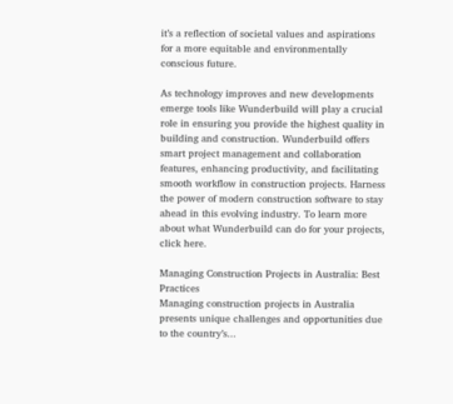it’s a reflection of societal values and aspirations for a more equitable and environmentally conscious future.

As technology improves and new developments emerge tools like Wunderbuild will play a crucial role in ensuring you provide the highest quality in building and construction. Wunderbuild offers smart project management and collaboration features, enhancing productivity, and facilitating smooth workflow in construction projects. Harness the power of modern construction software to stay ahead in this evolving industry. To learn more about what Wunderbuild can do for your projects, click here.

Managing Construction Projects in Australia: Best Practices
Managing construction projects in Australia presents unique challenges and opportunities due to the country’s...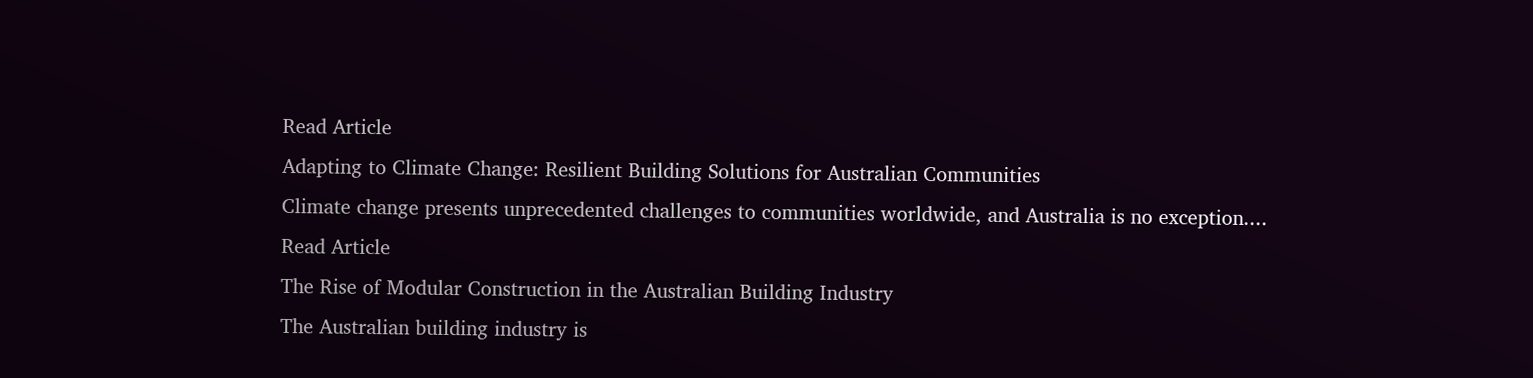Read Article
Adapting to Climate Change: Resilient Building Solutions for Australian Communities
Climate change presents unprecedented challenges to communities worldwide, and Australia is no exception....
Read Article
The Rise of Modular Construction in the Australian Building Industry
The Australian building industry is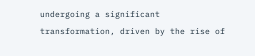undergoing a significant transformation, driven by the rise of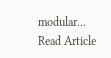modular...
Read Article